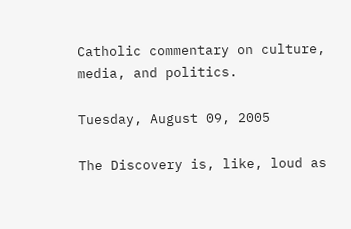Catholic commentary on culture, media, and politics.

Tuesday, August 09, 2005

The Discovery is, like, loud as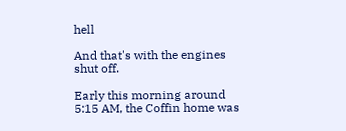hell

And that's with the engines shut off.

Early this morning around 5:15 AM, the Coffin home was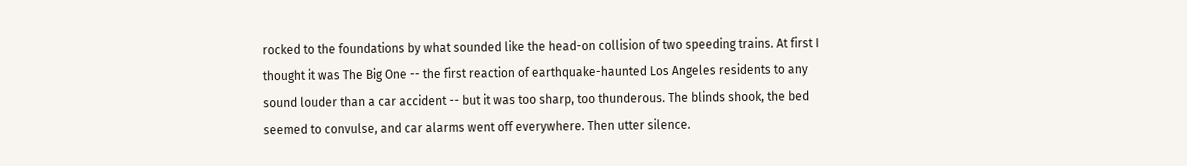rocked to the foundations by what sounded like the head-on collision of two speeding trains. At first I thought it was The Big One -- the first reaction of earthquake-haunted Los Angeles residents to any sound louder than a car accident -- but it was too sharp, too thunderous. The blinds shook, the bed seemed to convulse, and car alarms went off everywhere. Then utter silence.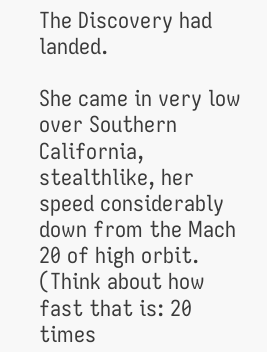The Discovery had landed.

She came in very low over Southern California, stealthlike, her speed considerably down from the Mach 20 of high orbit. (Think about how fast that is: 20 times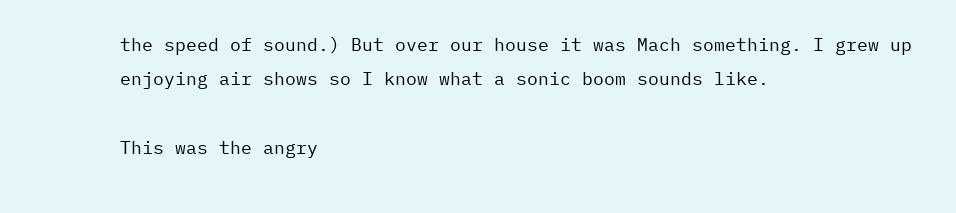the speed of sound.) But over our house it was Mach something. I grew up enjoying air shows so I know what a sonic boom sounds like.

This was the angry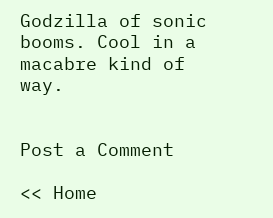Godzilla of sonic booms. Cool in a macabre kind of way.


Post a Comment

<< Home